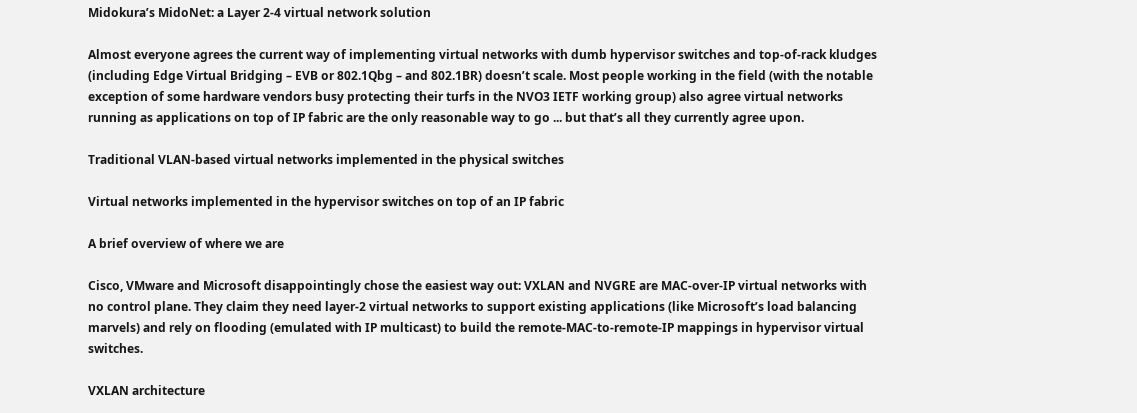Midokura’s MidoNet: a Layer 2-4 virtual network solution

Almost everyone agrees the current way of implementing virtual networks with dumb hypervisor switches and top-of-rack kludges (including Edge Virtual Bridging – EVB or 802.1Qbg – and 802.1BR) doesn’t scale. Most people working in the field (with the notable exception of some hardware vendors busy protecting their turfs in the NVO3 IETF working group) also agree virtual networks running as applications on top of IP fabric are the only reasonable way to go ... but that’s all they currently agree upon.

Traditional VLAN-based virtual networks implemented in the physical switches

Virtual networks implemented in the hypervisor switches on top of an IP fabric

A brief overview of where we are

Cisco, VMware and Microsoft disappointingly chose the easiest way out: VXLAN and NVGRE are MAC-over-IP virtual networks with no control plane. They claim they need layer-2 virtual networks to support existing applications (like Microsoft’s load balancing marvels) and rely on flooding (emulated with IP multicast) to build the remote-MAC-to-remote-IP mappings in hypervisor virtual switches.

VXLAN architecture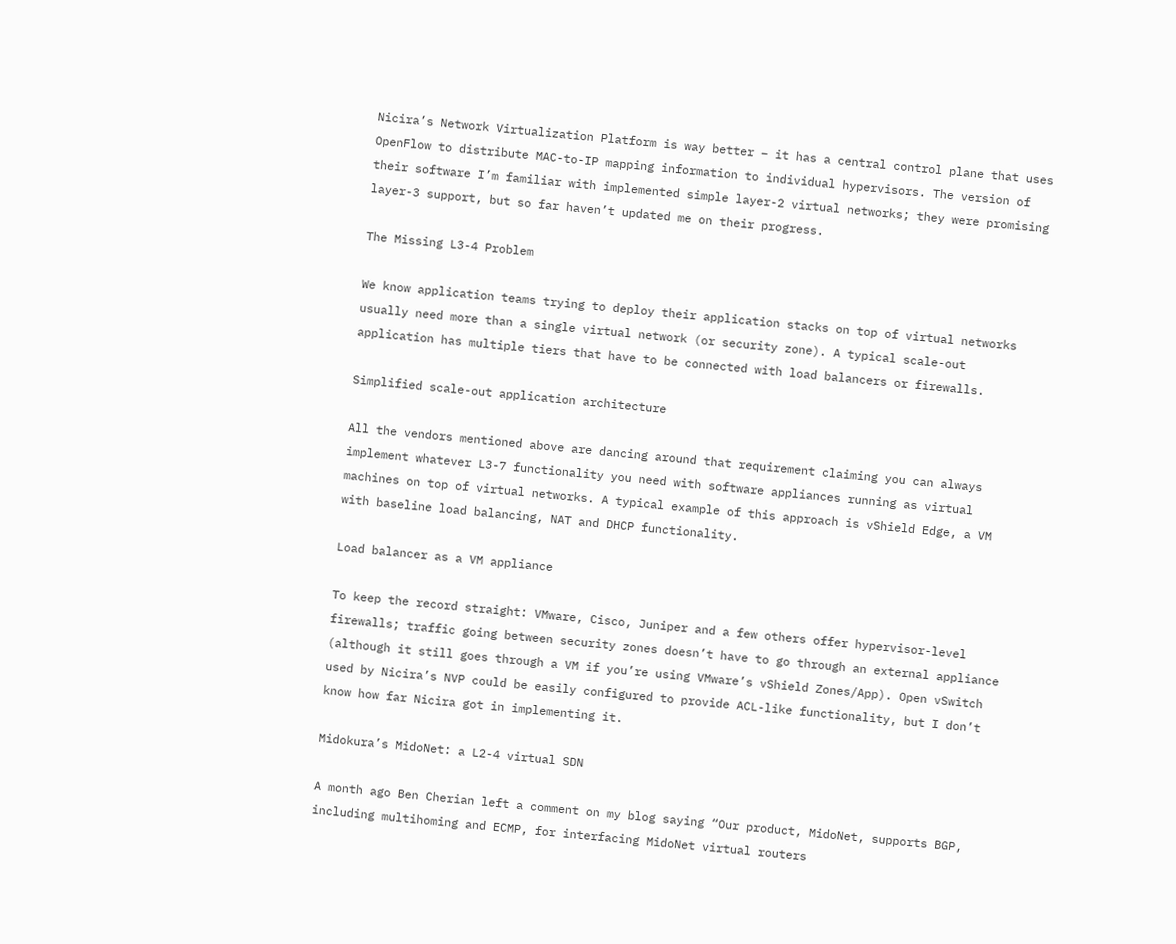Nicira’s Network Virtualization Platform is way better – it has a central control plane that uses OpenFlow to distribute MAC-to-IP mapping information to individual hypervisors. The version of their software I’m familiar with implemented simple layer-2 virtual networks; they were promising layer-3 support, but so far haven’t updated me on their progress.

The Missing L3-4 Problem

We know application teams trying to deploy their application stacks on top of virtual networks usually need more than a single virtual network (or security zone). A typical scale-out application has multiple tiers that have to be connected with load balancers or firewalls.

Simplified scale-out application architecture

All the vendors mentioned above are dancing around that requirement claiming you can always implement whatever L3-7 functionality you need with software appliances running as virtual machines on top of virtual networks. A typical example of this approach is vShield Edge, a VM with baseline load balancing, NAT and DHCP functionality.

Load balancer as a VM appliance

To keep the record straight: VMware, Cisco, Juniper and a few others offer hypervisor-level firewalls; traffic going between security zones doesn’t have to go through an external appliance (although it still goes through a VM if you’re using VMware’s vShield Zones/App). Open vSwitch used by Nicira’s NVP could be easily configured to provide ACL-like functionality, but I don’t know how far Nicira got in implementing it.

Midokura’s MidoNet: a L2-4 virtual SDN

A month ago Ben Cherian left a comment on my blog saying “Our product, MidoNet, supports BGP, including multihoming and ECMP, for interfacing MidoNet virtual routers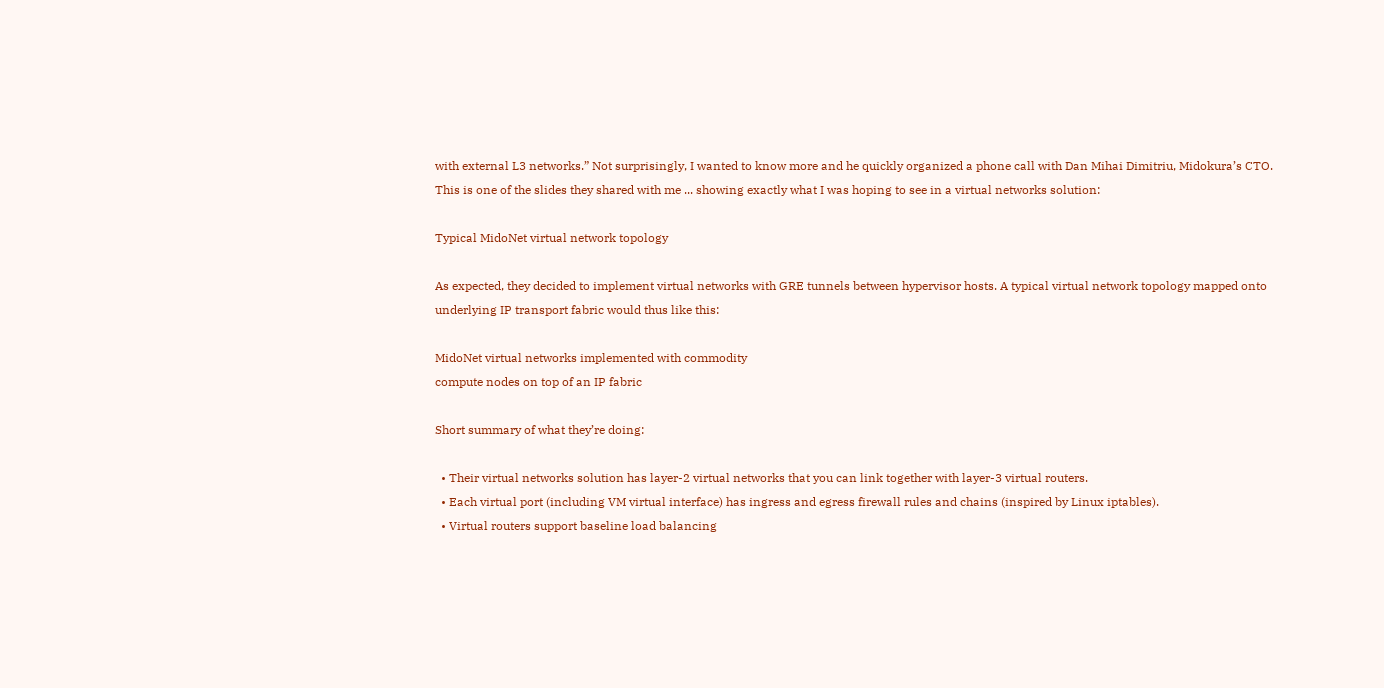with external L3 networks.” Not surprisingly, I wanted to know more and he quickly organized a phone call with Dan Mihai Dimitriu, Midokura’s CTO. This is one of the slides they shared with me ... showing exactly what I was hoping to see in a virtual networks solution:

Typical MidoNet virtual network topology

As expected, they decided to implement virtual networks with GRE tunnels between hypervisor hosts. A typical virtual network topology mapped onto underlying IP transport fabric would thus like this:

MidoNet virtual networks implemented with commodity
compute nodes on top of an IP fabric

Short summary of what they’re doing:

  • Their virtual networks solution has layer-2 virtual networks that you can link together with layer-3 virtual routers.
  • Each virtual port (including VM virtual interface) has ingress and egress firewall rules and chains (inspired by Linux iptables).
  • Virtual routers support baseline load balancing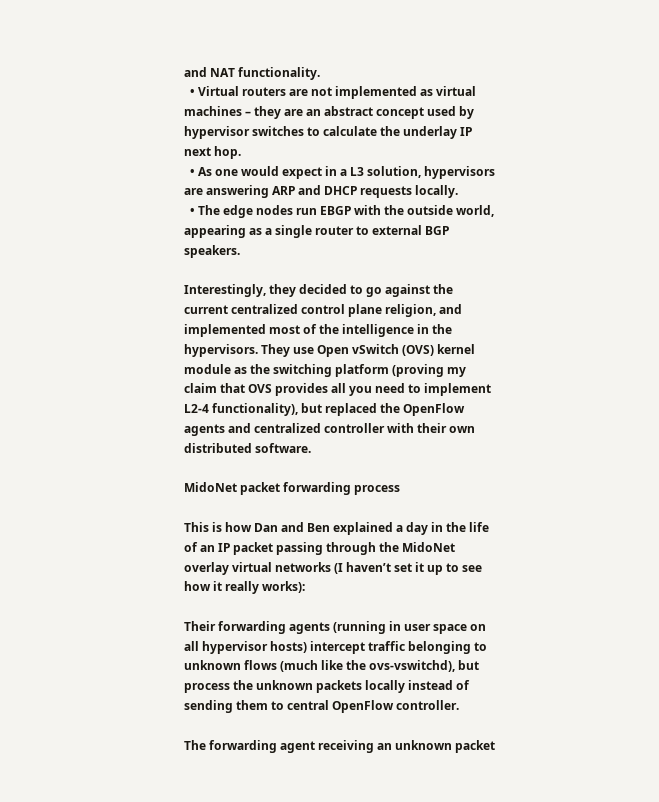and NAT functionality.
  • Virtual routers are not implemented as virtual machines – they are an abstract concept used by hypervisor switches to calculate the underlay IP next hop.
  • As one would expect in a L3 solution, hypervisors are answering ARP and DHCP requests locally.
  • The edge nodes run EBGP with the outside world, appearing as a single router to external BGP speakers.

Interestingly, they decided to go against the current centralized control plane religion, and implemented most of the intelligence in the hypervisors. They use Open vSwitch (OVS) kernel module as the switching platform (proving my claim that OVS provides all you need to implement L2-4 functionality), but replaced the OpenFlow agents and centralized controller with their own distributed software.

MidoNet packet forwarding process

This is how Dan and Ben explained a day in the life of an IP packet passing through the MidoNet overlay virtual networks (I haven’t set it up to see how it really works):

Their forwarding agents (running in user space on all hypervisor hosts) intercept traffic belonging to unknown flows (much like the ovs-vswitchd), but process the unknown packets locally instead of sending them to central OpenFlow controller.

The forwarding agent receiving an unknown packet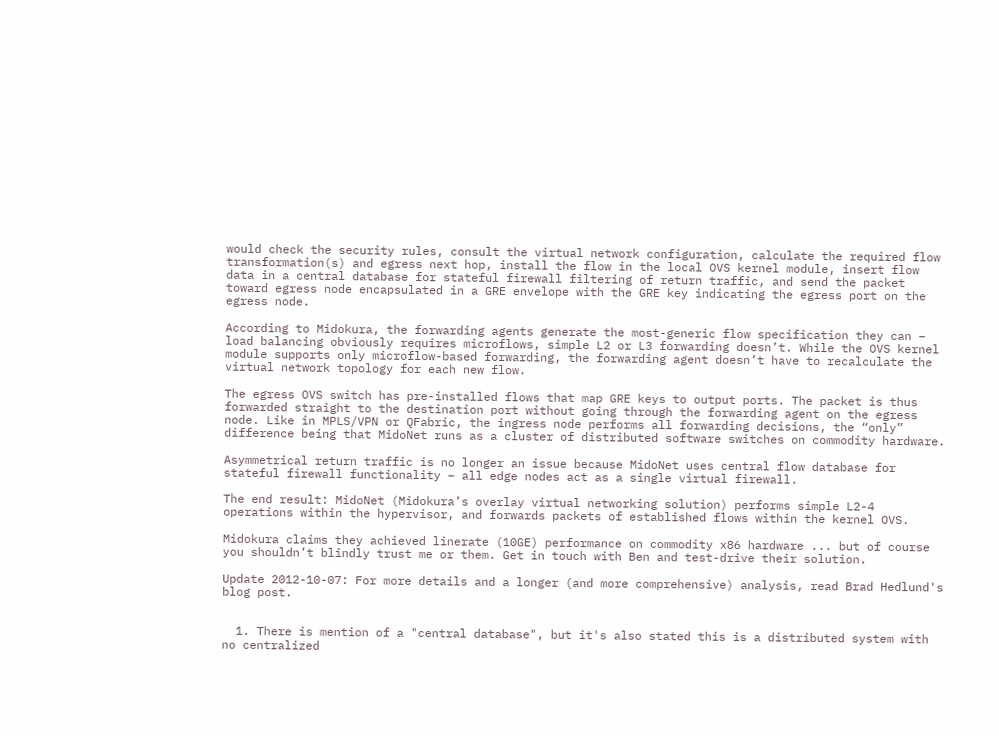would check the security rules, consult the virtual network configuration, calculate the required flow transformation(s) and egress next hop, install the flow in the local OVS kernel module, insert flow data in a central database for stateful firewall filtering of return traffic, and send the packet toward egress node encapsulated in a GRE envelope with the GRE key indicating the egress port on the egress node.

According to Midokura, the forwarding agents generate the most-generic flow specification they can – load balancing obviously requires microflows, simple L2 or L3 forwarding doesn’t. While the OVS kernel module supports only microflow-based forwarding, the forwarding agent doesn’t have to recalculate the virtual network topology for each new flow.

The egress OVS switch has pre-installed flows that map GRE keys to output ports. The packet is thus forwarded straight to the destination port without going through the forwarding agent on the egress node. Like in MPLS/VPN or QFabric, the ingress node performs all forwarding decisions, the “only” difference being that MidoNet runs as a cluster of distributed software switches on commodity hardware.

Asymmetrical return traffic is no longer an issue because MidoNet uses central flow database for stateful firewall functionality – all edge nodes act as a single virtual firewall.

The end result: MidoNet (Midokura’s overlay virtual networking solution) performs simple L2-4 operations within the hypervisor, and forwards packets of established flows within the kernel OVS.

Midokura claims they achieved linerate (10GE) performance on commodity x86 hardware ... but of course you shouldn’t blindly trust me or them. Get in touch with Ben and test-drive their solution.

Update 2012-10-07: For more details and a longer (and more comprehensive) analysis, read Brad Hedlund's blog post.


  1. There is mention of a "central database", but it's also stated this is a distributed system with no centralized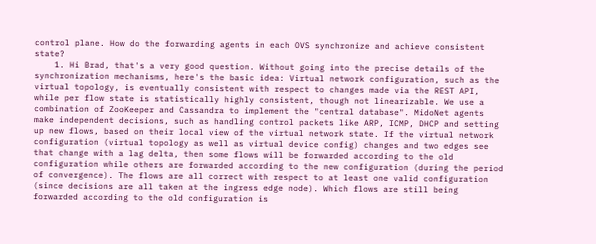control plane. How do the forwarding agents in each OVS synchronize and achieve consistent state?
    1. Hi Brad, that's a very good question. Without going into the precise details of the synchronization mechanisms, here's the basic idea: Virtual network configuration, such as the virtual topology, is eventually consistent with respect to changes made via the REST API, while per flow state is statistically highly consistent, though not linearizable. We use a combination of ZooKeeper and Cassandra to implement the "central database". MidoNet agents make independent decisions, such as handling control packets like ARP, ICMP, DHCP and setting up new flows, based on their local view of the virtual network state. If the virtual network configuration (virtual topology as well as virtual device config) changes and two edges see that change with a lag delta, then some flows will be forwarded according to the old configuration while others are forwarded according to the new configuration (during the period of convergence). The flows are all correct with respect to at least one valid configuration (since decisions are all taken at the ingress edge node). Which flows are still being forwarded according to the old configuration is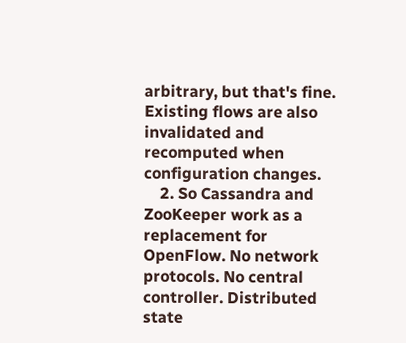arbitrary, but that's fine. Existing flows are also invalidated and recomputed when configuration changes.
    2. So Cassandra and ZooKeeper work as a replacement for OpenFlow. No network protocols. No central controller. Distributed state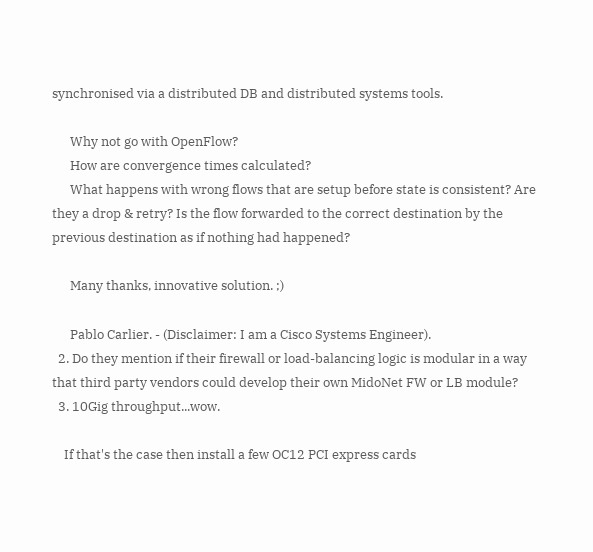synchronised via a distributed DB and distributed systems tools.

      Why not go with OpenFlow?
      How are convergence times calculated?
      What happens with wrong flows that are setup before state is consistent? Are they a drop & retry? Is the flow forwarded to the correct destination by the previous destination as if nothing had happened?

      Many thanks, innovative solution. ;)

      Pablo Carlier. - (Disclaimer: I am a Cisco Systems Engineer).
  2. Do they mention if their firewall or load-balancing logic is modular in a way that third party vendors could develop their own MidoNet FW or LB module?
  3. 10Gig throughput...wow.

    If that's the case then install a few OC12 PCI express cards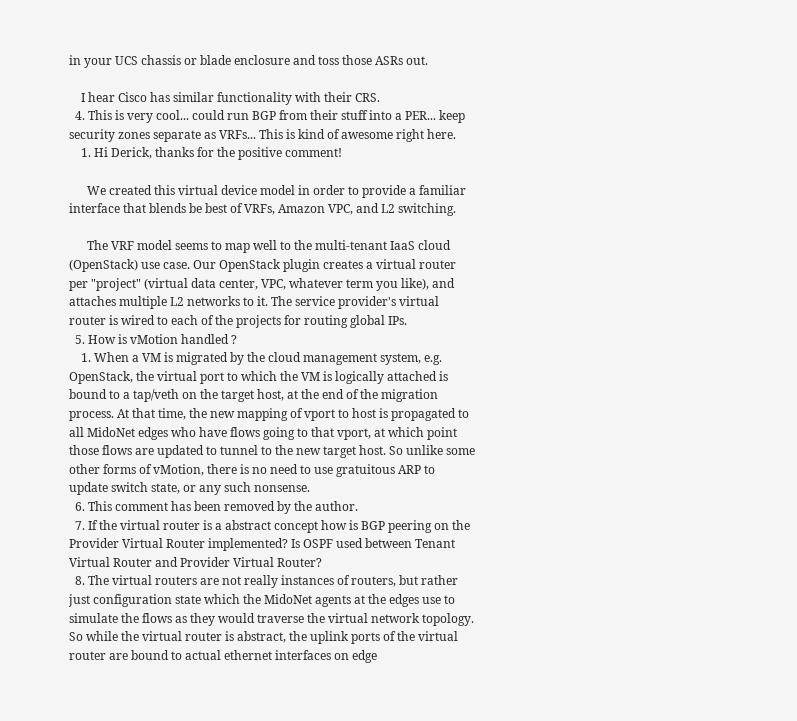in your UCS chassis or blade enclosure and toss those ASRs out.

    I hear Cisco has similar functionality with their CRS.
  4. This is very cool... could run BGP from their stuff into a PER... keep security zones separate as VRFs... This is kind of awesome right here.
    1. Hi Derick, thanks for the positive comment!

      We created this virtual device model in order to provide a familiar interface that blends be best of VRFs, Amazon VPC, and L2 switching.

      The VRF model seems to map well to the multi-tenant IaaS cloud (OpenStack) use case. Our OpenStack plugin creates a virtual router per "project" (virtual data center, VPC, whatever term you like), and attaches multiple L2 networks to it. The service provider's virtual router is wired to each of the projects for routing global IPs.
  5. How is vMotion handled ?
    1. When a VM is migrated by the cloud management system, e.g. OpenStack, the virtual port to which the VM is logically attached is bound to a tap/veth on the target host, at the end of the migration process. At that time, the new mapping of vport to host is propagated to all MidoNet edges who have flows going to that vport, at which point those flows are updated to tunnel to the new target host. So unlike some other forms of vMotion, there is no need to use gratuitous ARP to update switch state, or any such nonsense.
  6. This comment has been removed by the author.
  7. If the virtual router is a abstract concept how is BGP peering on the Provider Virtual Router implemented? Is OSPF used between Tenant Virtual Router and Provider Virtual Router?
  8. The virtual routers are not really instances of routers, but rather just configuration state which the MidoNet agents at the edges use to simulate the flows as they would traverse the virtual network topology. So while the virtual router is abstract, the uplink ports of the virtual router are bound to actual ethernet interfaces on edge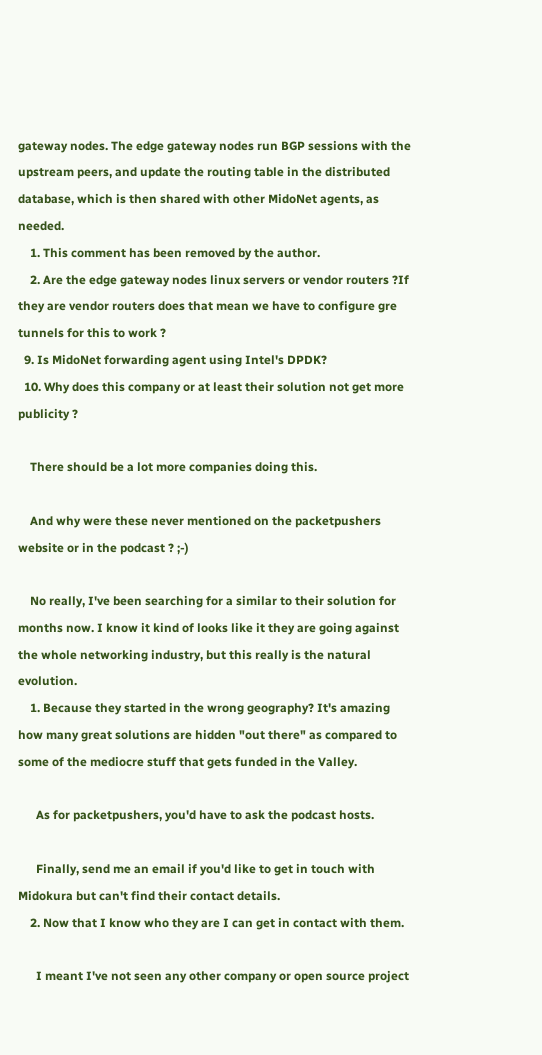gateway nodes. The edge gateway nodes run BGP sessions with the upstream peers, and update the routing table in the distributed database, which is then shared with other MidoNet agents, as needed.
    1. This comment has been removed by the author.
    2. Are the edge gateway nodes linux servers or vendor routers ?If they are vendor routers does that mean we have to configure gre tunnels for this to work ?
  9. Is MidoNet forwarding agent using Intel's DPDK?
  10. Why does this company or at least their solution not get more publicity ?

    There should be a lot more companies doing this.

    And why were these never mentioned on the packetpushers website or in the podcast ? ;-)

    No really, I've been searching for a similar to their solution for months now. I know it kind of looks like it they are going against the whole networking industry, but this really is the natural evolution.
    1. Because they started in the wrong geography? It's amazing how many great solutions are hidden "out there" as compared to some of the mediocre stuff that gets funded in the Valley.

      As for packetpushers, you'd have to ask the podcast hosts.

      Finally, send me an email if you'd like to get in touch with Midokura but can't find their contact details.
    2. Now that I know who they are I can get in contact with them.

      I meant I've not seen any other company or open source project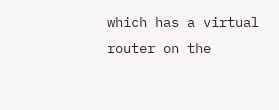which has a virtual router on the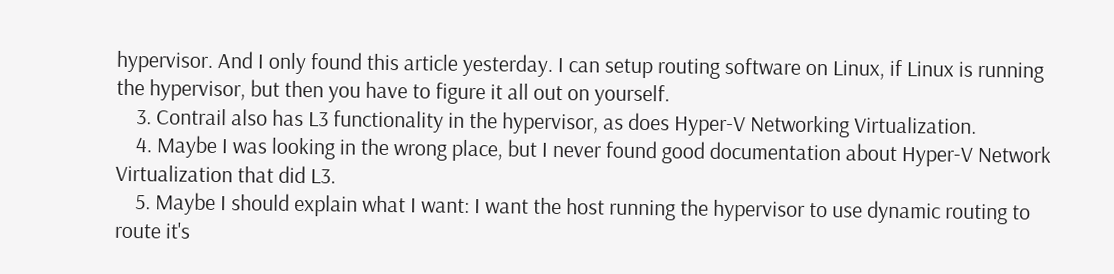hypervisor. And I only found this article yesterday. I can setup routing software on Linux, if Linux is running the hypervisor, but then you have to figure it all out on yourself.
    3. Contrail also has L3 functionality in the hypervisor, as does Hyper-V Networking Virtualization.
    4. Maybe I was looking in the wrong place, but I never found good documentation about Hyper-V Network Virtualization that did L3.
    5. Maybe I should explain what I want: I want the host running the hypervisor to use dynamic routing to route it's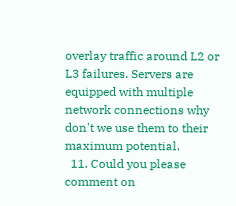overlay traffic around L2 or L3 failures. Servers are equipped with multiple network connections why don't we use them to their maximum potential.
  11. Could you please comment on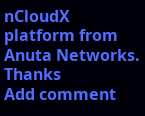nCloudX platform from Anuta Networks. Thanks
Add comment